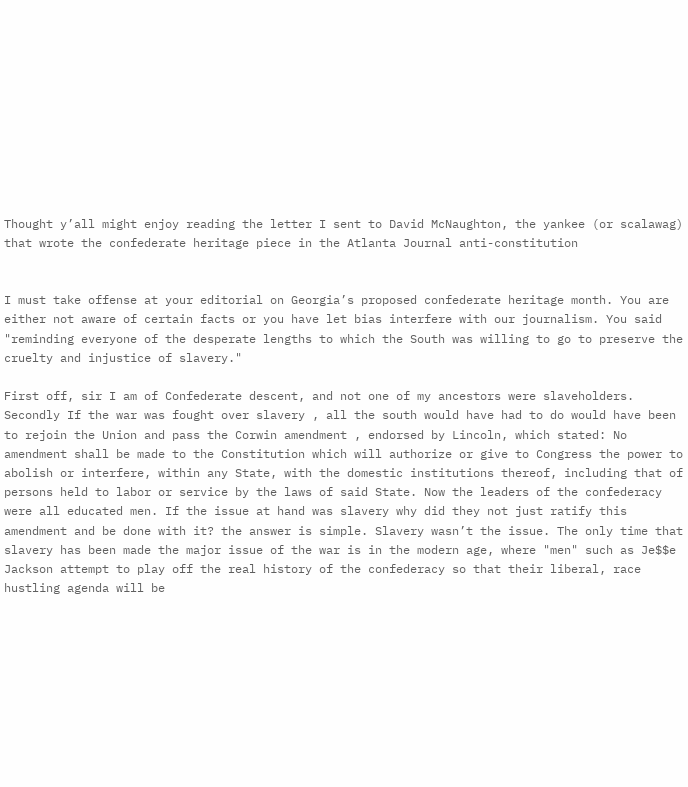Thought y’all might enjoy reading the letter I sent to David McNaughton, the yankee (or scalawag) that wrote the confederate heritage piece in the Atlanta Journal anti-constitution


I must take offense at your editorial on Georgia’s proposed confederate heritage month. You are either not aware of certain facts or you have let bias interfere with our journalism. You said "reminding everyone of the desperate lengths to which the South was willing to go to preserve the cruelty and injustice of slavery."

First off, sir I am of Confederate descent, and not one of my ancestors were slaveholders. Secondly If the war was fought over slavery , all the south would have had to do would have been to rejoin the Union and pass the Corwin amendment , endorsed by Lincoln, which stated: No amendment shall be made to the Constitution which will authorize or give to Congress the power to abolish or interfere, within any State, with the domestic institutions thereof, including that of persons held to labor or service by the laws of said State. Now the leaders of the confederacy were all educated men. If the issue at hand was slavery why did they not just ratify this amendment and be done with it? the answer is simple. Slavery wasn’t the issue. The only time that slavery has been made the major issue of the war is in the modern age, where "men" such as Je$$e Jackson attempt to play off the real history of the confederacy so that their liberal, race hustling agenda will be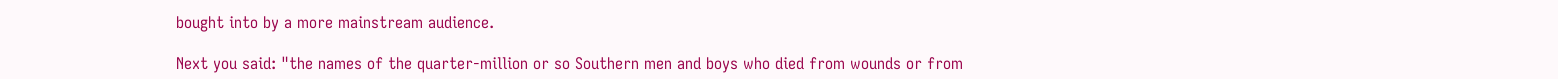bought into by a more mainstream audience.

Next you said: "the names of the quarter-million or so Southern men and boys who died from wounds or from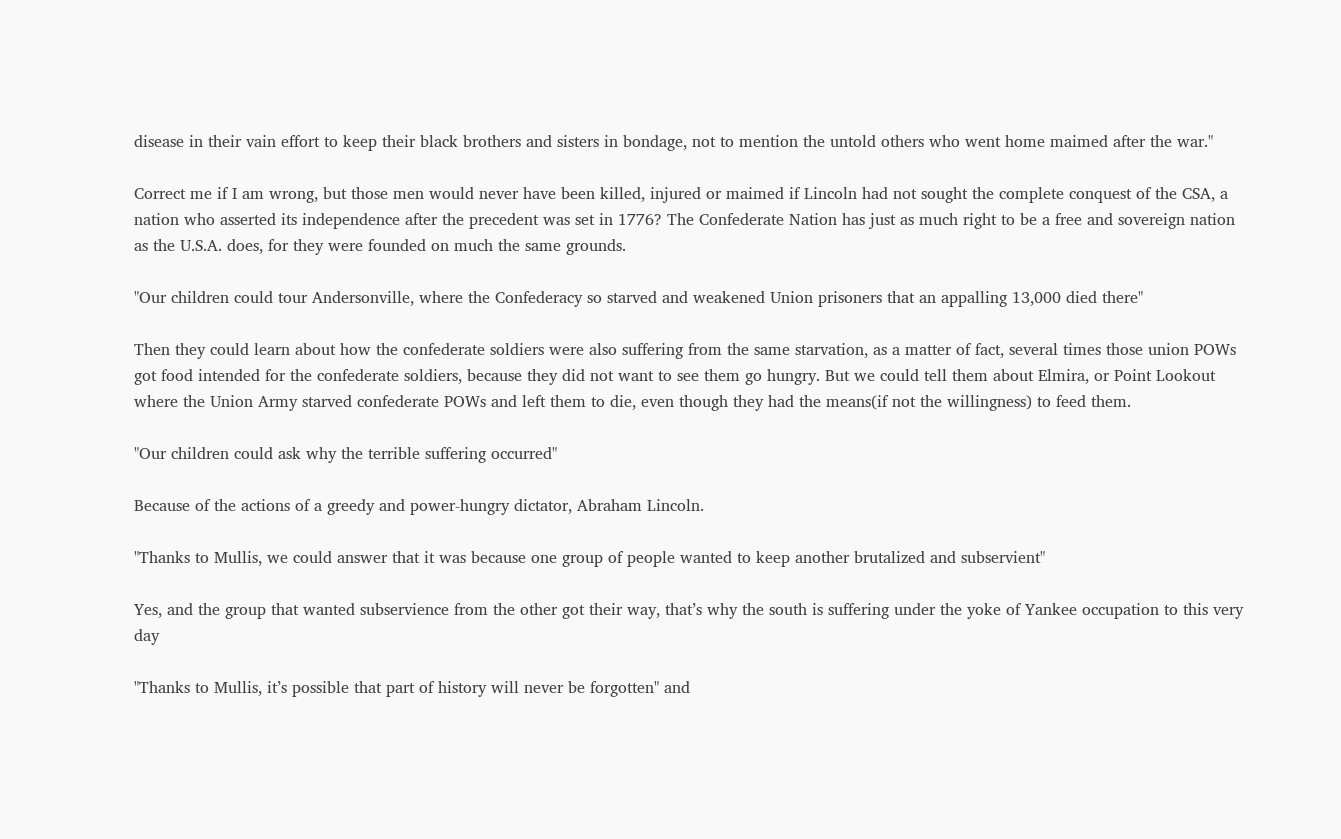disease in their vain effort to keep their black brothers and sisters in bondage, not to mention the untold others who went home maimed after the war."

Correct me if I am wrong, but those men would never have been killed, injured or maimed if Lincoln had not sought the complete conquest of the CSA, a nation who asserted its independence after the precedent was set in 1776? The Confederate Nation has just as much right to be a free and sovereign nation as the U.S.A. does, for they were founded on much the same grounds.

"Our children could tour Andersonville, where the Confederacy so starved and weakened Union prisoners that an appalling 13,000 died there"

Then they could learn about how the confederate soldiers were also suffering from the same starvation, as a matter of fact, several times those union POWs got food intended for the confederate soldiers, because they did not want to see them go hungry. But we could tell them about Elmira, or Point Lookout where the Union Army starved confederate POWs and left them to die, even though they had the means(if not the willingness) to feed them.

"Our children could ask why the terrible suffering occurred"

Because of the actions of a greedy and power-hungry dictator, Abraham Lincoln.

"Thanks to Mullis, we could answer that it was because one group of people wanted to keep another brutalized and subservient"

Yes, and the group that wanted subservience from the other got their way, that’s why the south is suffering under the yoke of Yankee occupation to this very day

"Thanks to Mullis, it’s possible that part of history will never be forgotten" and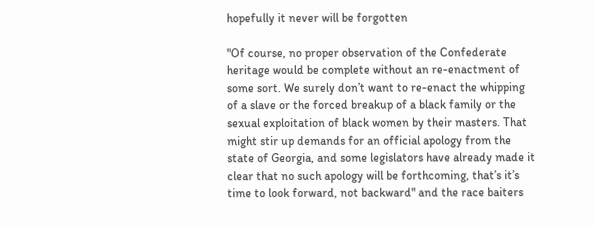hopefully it never will be forgotten

"Of course, no proper observation of the Confederate heritage would be complete without an re-enactment of some sort. We surely don’t want to re-enact the whipping of a slave or the forced breakup of a black family or the sexual exploitation of black women by their masters. That might stir up demands for an official apology from the state of Georgia, and some legislators have already made it clear that no such apology will be forthcoming, that’s it’s time to look forward, not backward" and the race baiters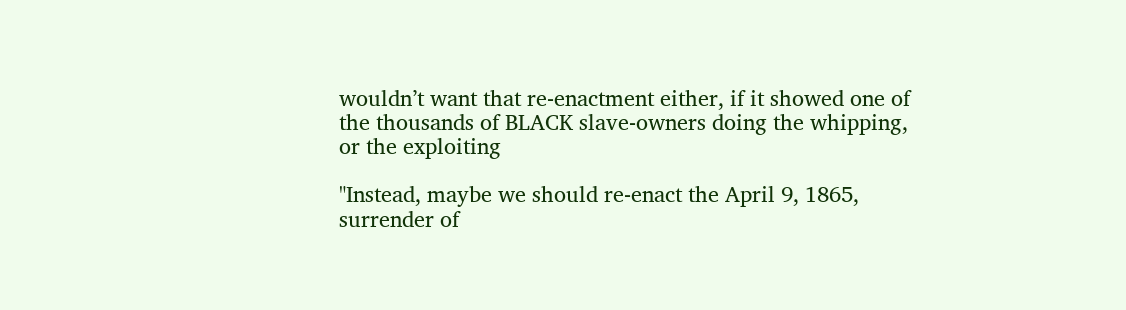wouldn’t want that re-enactment either, if it showed one of the thousands of BLACK slave-owners doing the whipping, or the exploiting

"Instead, maybe we should re-enact the April 9, 1865, surrender of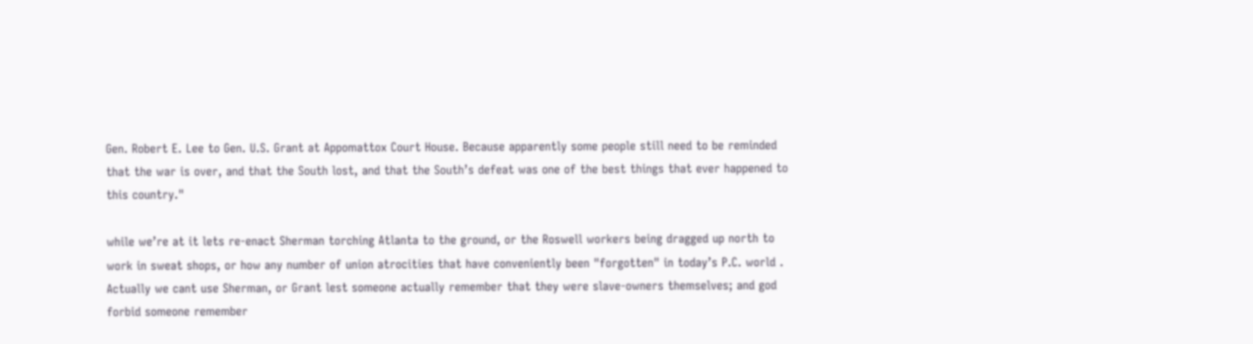Gen. Robert E. Lee to Gen. U.S. Grant at Appomattox Court House. Because apparently some people still need to be reminded that the war is over, and that the South lost, and that the South’s defeat was one of the best things that ever happened to this country."

while we’re at it lets re-enact Sherman torching Atlanta to the ground, or the Roswell workers being dragged up north to work in sweat shops, or how any number of union atrocities that have conveniently been "forgotten" in today’s P.C. world . Actually we cant use Sherman, or Grant lest someone actually remember that they were slave-owners themselves; and god forbid someone remember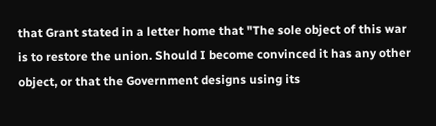that Grant stated in a letter home that "The sole object of this war is to restore the union. Should I become convinced it has any other object, or that the Government designs using its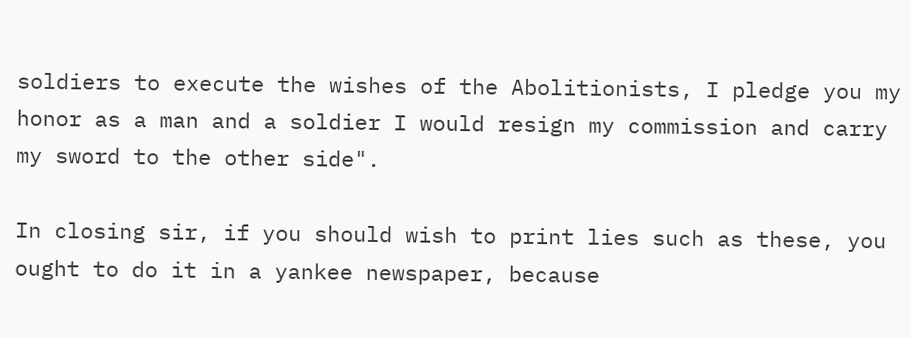soldiers to execute the wishes of the Abolitionists, I pledge you my honor as a man and a soldier I would resign my commission and carry my sword to the other side".

In closing sir, if you should wish to print lies such as these, you ought to do it in a yankee newspaper, because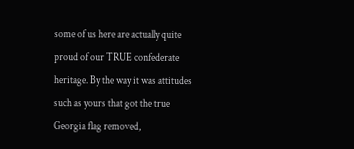some of us here are actually quite proud of our TRUE confederate heritage. By the way it was attitudes such as yours that got the true Georgia flag removed,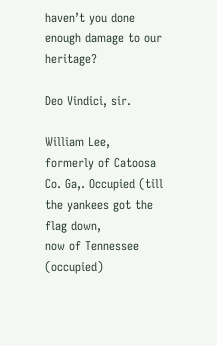haven’t you done enough damage to our heritage?

Deo Vindici, sir.

William Lee,
formerly of Catoosa Co. Ga,. Occupied (till the yankees got the flag down,
now of Tennessee (occupied)